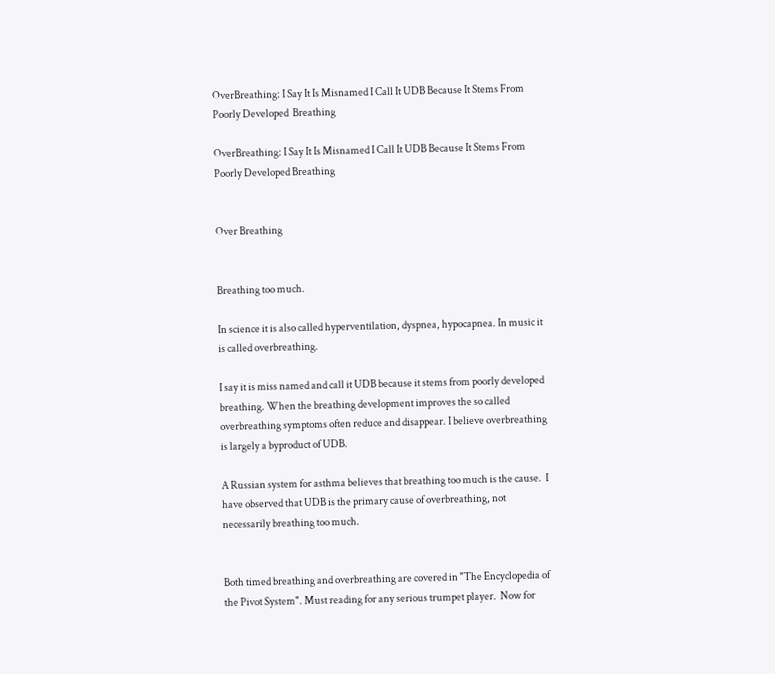OverBreathing: I Say It Is Misnamed I Call It UDB Because It Stems From Poorly Developed  Breathing

OverBreathing: I Say It Is Misnamed I Call It UDB Because It Stems From Poorly Developed Breathing


Over Breathing


Breathing too much.

In science it is also called hyperventilation, dyspnea, hypocapnea. In music it is called overbreathing.

I say it is miss named and call it UDB because it stems from poorly developed  breathing. When the breathing development improves the so called overbreathing symptoms often reduce and disappear. I believe overbreathing is largely a byproduct of UDB.

A Russian system for asthma believes that breathing too much is the cause.  I have observed that UDB is the primary cause of overbreathing, not necessarily breathing too much.


Both timed breathing and overbreathing are covered in "The Encyclopedia of the Pivot System". Must reading for any serious trumpet player.  Now for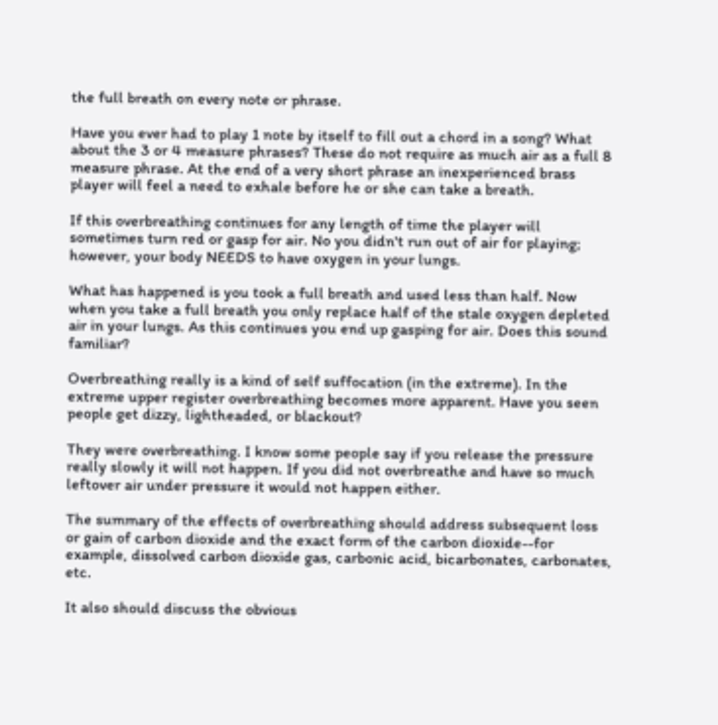the full breath on every note or phrase.

Have you ever had to play 1 note by itself to fill out a chord in a song? What about the 3 or 4 measure phrases? These do not require as much air as a full 8 measure phrase. At the end of a very short phrase an inexperienced brass player will feel a need to exhale before he or she can take a breath.

If this overbreathing continues for any length of time the player will sometimes turn red or gasp for air. No you didn't run out of air for playing; however, your body NEEDS to have oxygen in your lungs.

What has happened is you took a full breath and used less than half. Now when you take a full breath you only replace half of the stale oxygen depleted air in your lungs. As this continues you end up gasping for air. Does this sound familiar?

Overbreathing really is a kind of self suffocation (in the extreme). In the extreme upper register overbreathing becomes more apparent. Have you seen people get dizzy, lightheaded, or blackout?

They were overbreathing. I know some people say if you release the pressure really slowly it will not happen. If you did not overbreathe and have so much leftover air under pressure it would not happen either.

The summary of the effects of overbreathing should address subsequent loss or gain of carbon dioxide and the exact form of the carbon dioxide--for example, dissolved carbon dioxide gas, carbonic acid, bicarbonates, carbonates, etc.

It also should discuss the obvious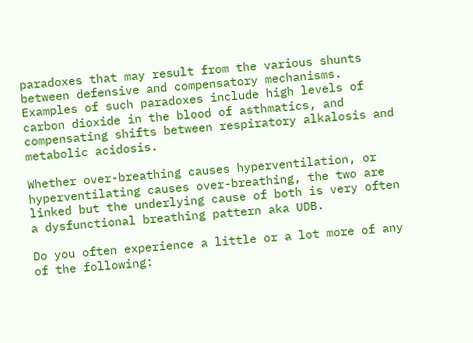paradoxes that may result from the various shunts between defensive and compensatory mechanisms. Examples of such paradoxes include high levels of carbon dioxide in the blood of asthmatics, and compensating shifts between respiratory alkalosis and metabolic acidosis.

Whether over-breathing causes hyperventilation, or hyperventilating causes over-breathing, the two are linked but the underlying cause of both is very often a dysfunctional breathing pattern aka UDB.

Do you often experience a little or a lot more of any of the following: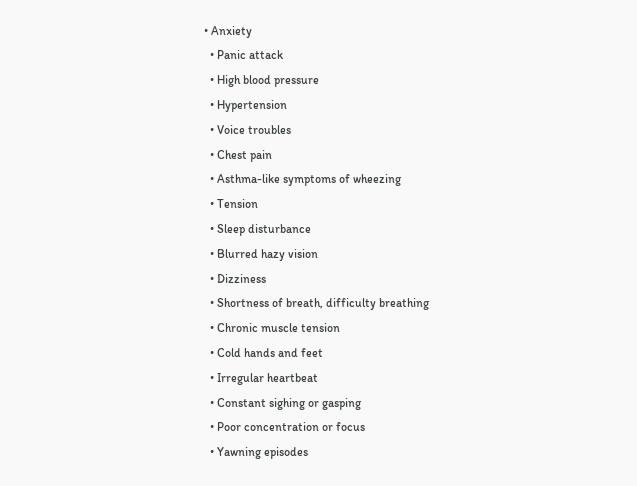• Anxiety
  • Panic attack
  • High blood pressure
  • Hypertension
  • Voice troubles
  • Chest pain
  • Asthma-like symptoms of wheezing
  • Tension
  • Sleep disturbance
  • Blurred hazy vision
  • Dizziness
  • Shortness of breath, difficulty breathing
  • Chronic muscle tension
  • Cold hands and feet
  • Irregular heartbeat
  • Constant sighing or gasping
  • Poor concentration or focus
  • Yawning episodes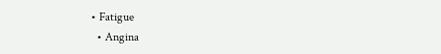• Fatigue
  • Angina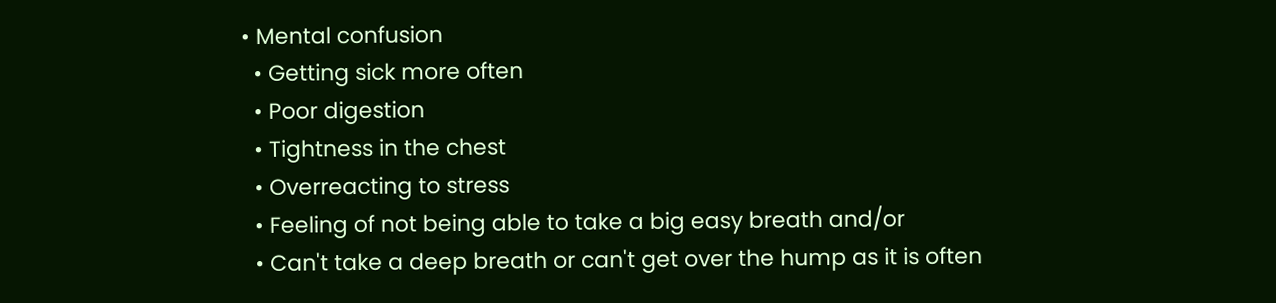• Mental confusion
  • Getting sick more often
  • Poor digestion
  • Tightness in the chest
  • Overreacting to stress
  • Feeling of not being able to take a big easy breath and/or
  • Can't take a deep breath or can't get over the hump as it is often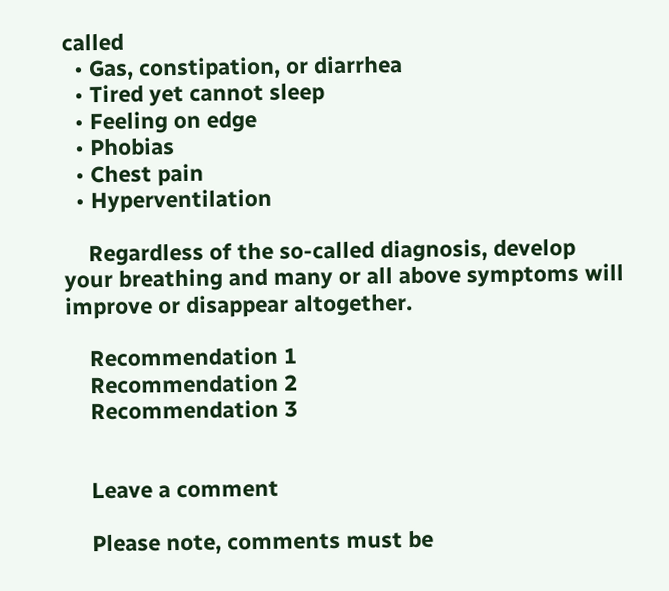called
  • Gas, constipation, or diarrhea
  • Tired yet cannot sleep
  • Feeling on edge
  • Phobias
  • Chest pain
  • Hyperventilation

    Regardless of the so-called diagnosis, develop your breathing and many or all above symptoms will improve or disappear altogether.

    Recommendation 1
    Recommendation 2
    Recommendation 3


    Leave a comment

    Please note, comments must be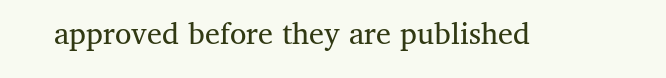approved before they are published